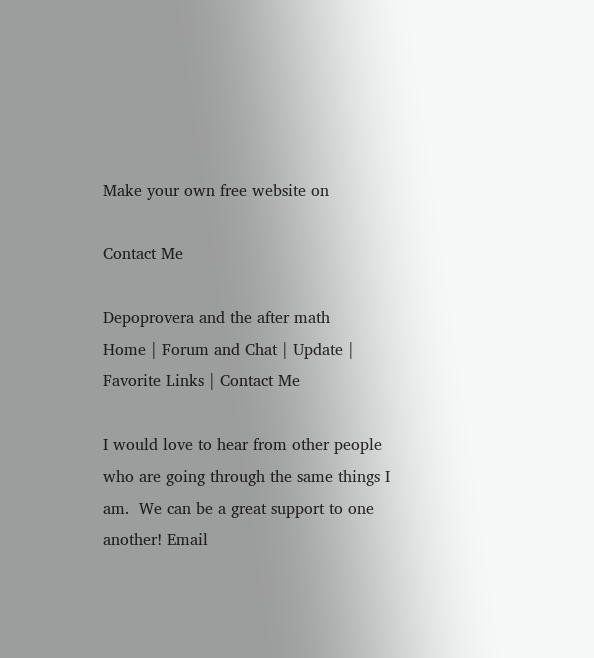Make your own free website on

Contact Me

Depoprovera and the after math
Home | Forum and Chat | Update | Favorite Links | Contact Me

I would love to hear from other people who are going through the same things I am.  We can be a great support to one another! Email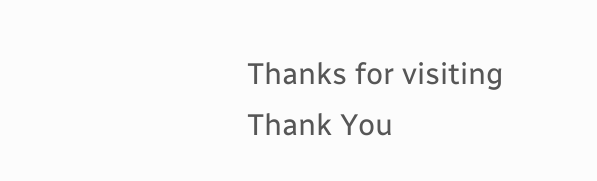Thanks for visiting Thank You